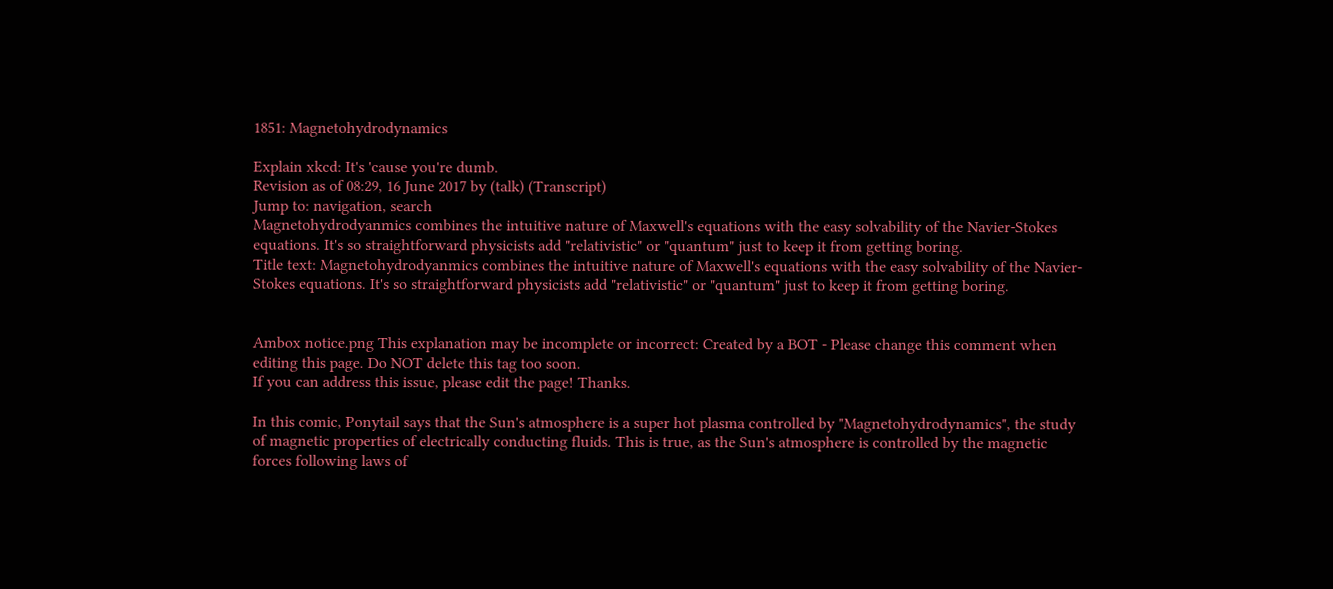1851: Magnetohydrodynamics

Explain xkcd: It's 'cause you're dumb.
Revision as of 08:29, 16 June 2017 by (talk) (Transcript)
Jump to: navigation, search
Magnetohydrodyanmics combines the intuitive nature of Maxwell's equations with the easy solvability of the Navier-Stokes equations. It's so straightforward physicists add "relativistic" or "quantum" just to keep it from getting boring.
Title text: Magnetohydrodyanmics combines the intuitive nature of Maxwell's equations with the easy solvability of the Navier-Stokes equations. It's so straightforward physicists add "relativistic" or "quantum" just to keep it from getting boring.


Ambox notice.png This explanation may be incomplete or incorrect: Created by a BOT - Please change this comment when editing this page. Do NOT delete this tag too soon.
If you can address this issue, please edit the page! Thanks.

In this comic, Ponytail says that the Sun's atmosphere is a super hot plasma controlled by "Magnetohydrodynamics", the study of magnetic properties of electrically conducting fluids. This is true, as the Sun's atmosphere is controlled by the magnetic forces following laws of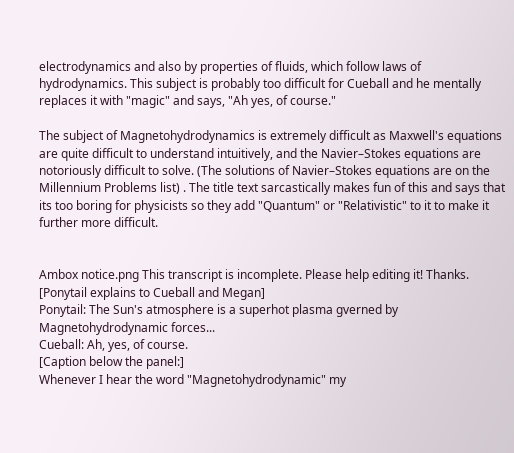electrodynamics and also by properties of fluids, which follow laws of hydrodynamics. This subject is probably too difficult for Cueball and he mentally replaces it with "magic" and says, "Ah yes, of course."

The subject of Magnetohydrodynamics is extremely difficult as Maxwell's equations are quite difficult to understand intuitively, and the Navier–Stokes equations are notoriously difficult to solve. (The solutions of Navier–Stokes equations are on the Millennium Problems list) . The title text sarcastically makes fun of this and says that its too boring for physicists so they add "Quantum" or "Relativistic" to it to make it further more difficult.


Ambox notice.png This transcript is incomplete. Please help editing it! Thanks.
[Ponytail explains to Cueball and Megan]
Ponytail: The Sun's atmosphere is a superhot plasma gverned by Magnetohydrodynamic forces...
Cueball: Ah, yes, of course.
[Caption below the panel:]
Whenever I hear the word "Magnetohydrodynamic" my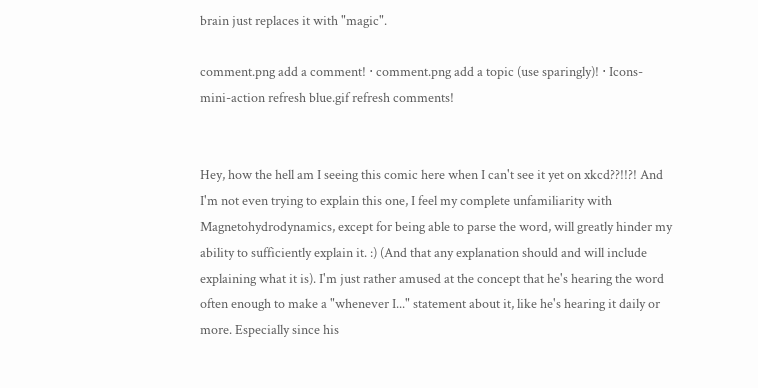brain just replaces it with "magic".

comment.png add a comment! ⋅ comment.png add a topic (use sparingly)! ⋅ Icons-mini-action refresh blue.gif refresh comments!


Hey, how the hell am I seeing this comic here when I can't see it yet on xkcd??!!?! And I'm not even trying to explain this one, I feel my complete unfamiliarity with Magnetohydrodynamics, except for being able to parse the word, will greatly hinder my ability to sufficiently explain it. :) (And that any explanation should and will include explaining what it is). I'm just rather amused at the concept that he's hearing the word often enough to make a "whenever I..." statement about it, like he's hearing it daily or more. Especially since his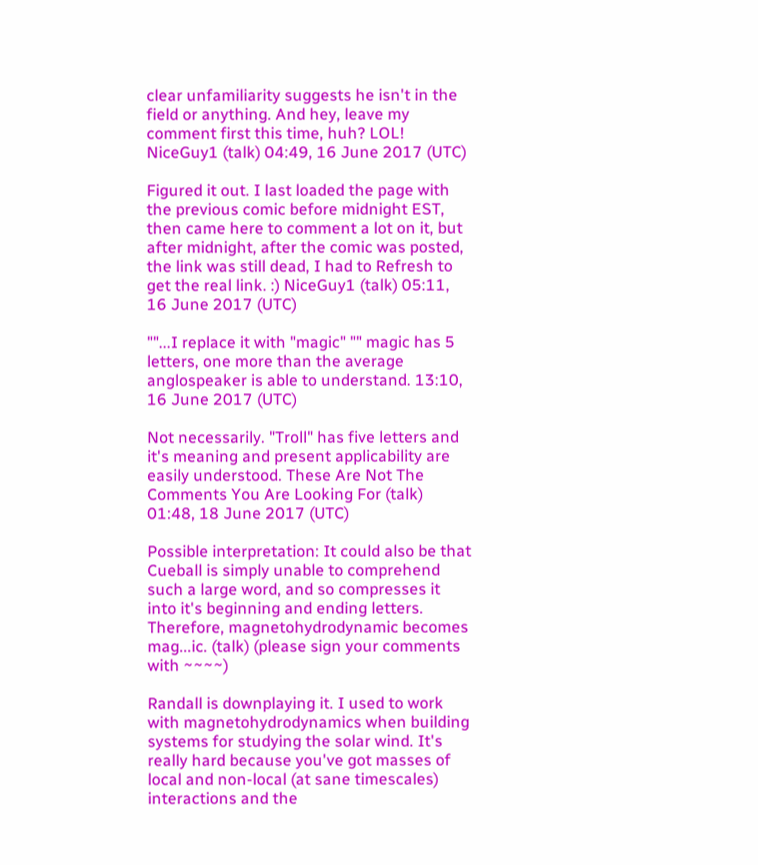clear unfamiliarity suggests he isn't in the field or anything. And hey, leave my comment first this time, huh? LOL! NiceGuy1 (talk) 04:49, 16 June 2017 (UTC)

Figured it out. I last loaded the page with the previous comic before midnight EST, then came here to comment a lot on it, but after midnight, after the comic was posted, the link was still dead, I had to Refresh to get the real link. :) NiceGuy1 (talk) 05:11, 16 June 2017 (UTC)

""...I replace it with "magic" "" magic has 5 letters, one more than the average anglospeaker is able to understand. 13:10, 16 June 2017 (UTC)

Not necessarily. "Troll" has five letters and it's meaning and present applicability are easily understood. These Are Not The Comments You Are Looking For (talk) 01:48, 18 June 2017 (UTC)

Possible interpretation: It could also be that Cueball is simply unable to comprehend such a large word, and so compresses it into it's beginning and ending letters. Therefore, magnetohydrodynamic becomes mag...ic. (talk) (please sign your comments with ~~~~)

Randall is downplaying it. I used to work with magnetohydrodynamics when building systems for studying the solar wind. It's really hard because you've got masses of local and non-local (at sane timescales) interactions and the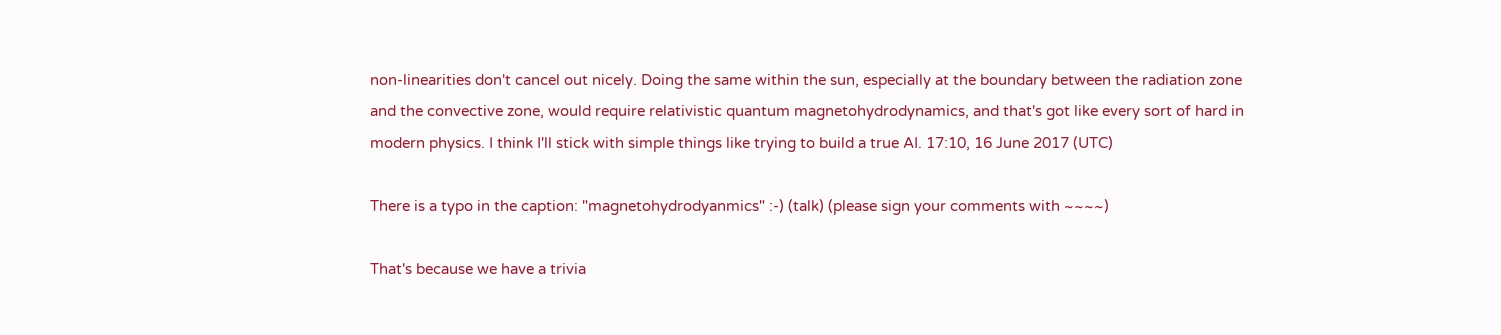non-linearities don't cancel out nicely. Doing the same within the sun, especially at the boundary between the radiation zone and the convective zone, would require relativistic quantum magnetohydrodynamics, and that's got like every sort of hard in modern physics. I think I'll stick with simple things like trying to build a true AI. 17:10, 16 June 2017 (UTC)

There is a typo in the caption: "magnetohydrodyanmics" :-) (talk) (please sign your comments with ~~~~)

That's because we have a trivia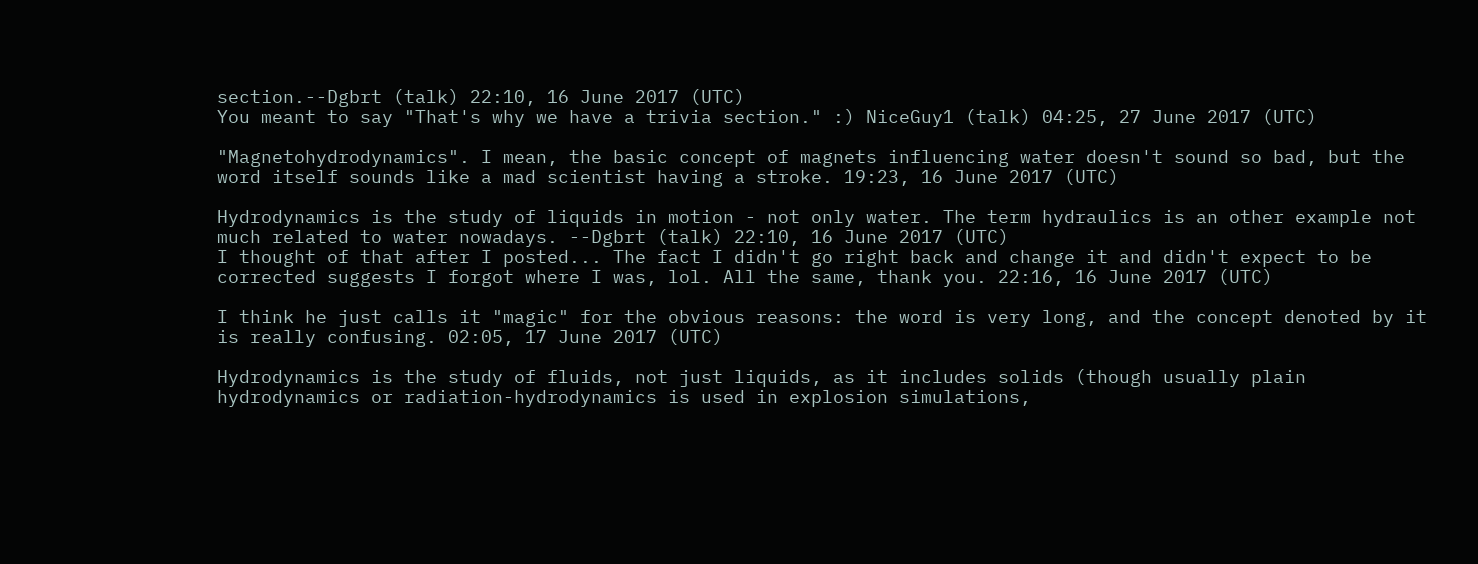section.--Dgbrt (talk) 22:10, 16 June 2017 (UTC)
You meant to say "That's why we have a trivia section." :) NiceGuy1 (talk) 04:25, 27 June 2017 (UTC)

"Magnetohydrodynamics". I mean, the basic concept of magnets influencing water doesn't sound so bad, but the word itself sounds like a mad scientist having a stroke. 19:23, 16 June 2017 (UTC)

Hydrodynamics is the study of liquids in motion - not only water. The term hydraulics is an other example not much related to water nowadays. --Dgbrt (talk) 22:10, 16 June 2017 (UTC)
I thought of that after I posted... The fact I didn't go right back and change it and didn't expect to be corrected suggests I forgot where I was, lol. All the same, thank you. 22:16, 16 June 2017 (UTC)

I think he just calls it "magic" for the obvious reasons: the word is very long, and the concept denoted by it is really confusing. 02:05, 17 June 2017 (UTC)

Hydrodynamics is the study of fluids, not just liquids, as it includes solids (though usually plain hydrodynamics or radiation-hydrodynamics is used in explosion simulations,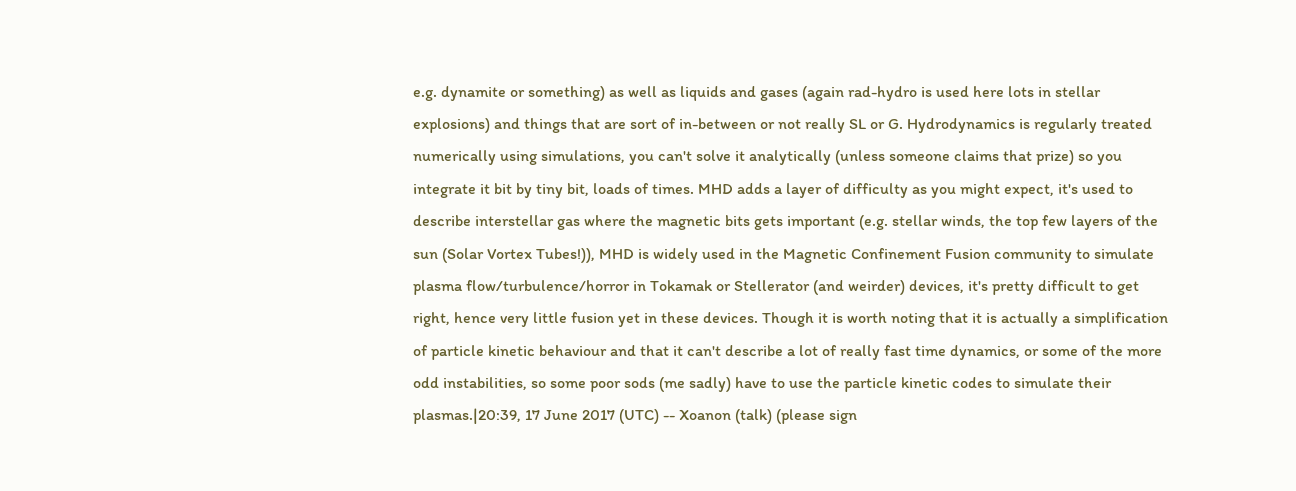e.g. dynamite or something) as well as liquids and gases (again rad-hydro is used here lots in stellar explosions) and things that are sort of in-between or not really SL or G. Hydrodynamics is regularly treated numerically using simulations, you can't solve it analytically (unless someone claims that prize) so you integrate it bit by tiny bit, loads of times. MHD adds a layer of difficulty as you might expect, it's used to describe interstellar gas where the magnetic bits gets important (e.g. stellar winds, the top few layers of the sun (Solar Vortex Tubes!)), MHD is widely used in the Magnetic Confinement Fusion community to simulate plasma flow/turbulence/horror in Tokamak or Stellerator (and weirder) devices, it's pretty difficult to get right, hence very little fusion yet in these devices. Though it is worth noting that it is actually a simplification of particle kinetic behaviour and that it can't describe a lot of really fast time dynamics, or some of the more odd instabilities, so some poor sods (me sadly) have to use the particle kinetic codes to simulate their plasmas.|20:39, 17 June 2017 (UTC) -- Xoanon (talk) (please sign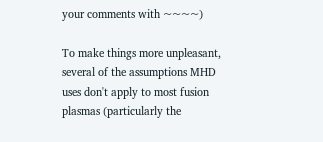your comments with ~~~~)

To make things more unpleasant, several of the assumptions MHD uses don't apply to most fusion plasmas (particularly the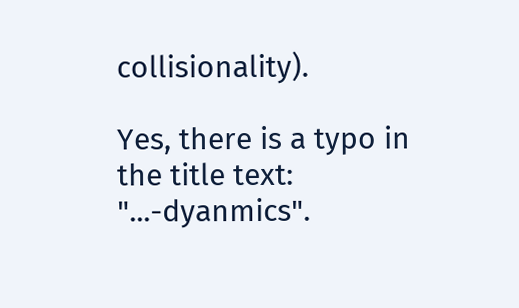collisionality).

Yes, there is a typo in the title text: "...-dyanmics".